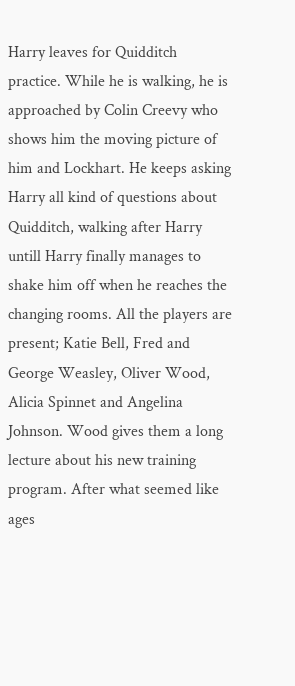Harry leaves for Quidditch practice. While he is walking, he is approached by Colin Creevy who shows him the moving picture of him and Lockhart. He keeps asking Harry all kind of questions about Quidditch, walking after Harry untill Harry finally manages to shake him off when he reaches the changing rooms. All the players are present; Katie Bell, Fred and George Weasley, Oliver Wood, Alicia Spinnet and Angelina Johnson. Wood gives them a long lecture about his new training program. After what seemed like ages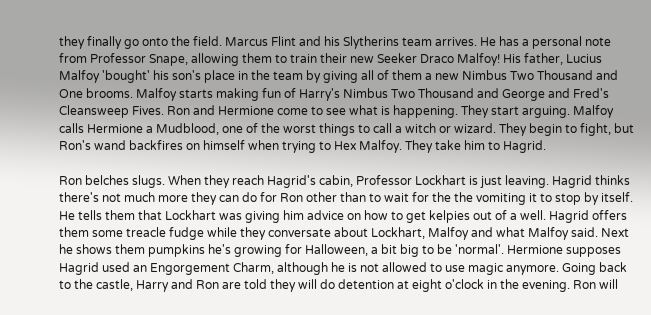they finally go onto the field. Marcus Flint and his Slytherins team arrives. He has a personal note from Professor Snape, allowing them to train their new Seeker Draco Malfoy! His father, Lucius Malfoy 'bought' his son's place in the team by giving all of them a new Nimbus Two Thousand and One brooms. Malfoy starts making fun of Harry's Nimbus Two Thousand and George and Fred's Cleansweep Fives. Ron and Hermione come to see what is happening. They start arguing. Malfoy calls Hermione a Mudblood, one of the worst things to call a witch or wizard. They begin to fight, but Ron's wand backfires on himself when trying to Hex Malfoy. They take him to Hagrid.

Ron belches slugs. When they reach Hagrid's cabin, Professor Lockhart is just leaving. Hagrid thinks there's not much more they can do for Ron other than to wait for the the vomiting it to stop by itself. He tells them that Lockhart was giving him advice on how to get kelpies out of a well. Hagrid offers them some treacle fudge while they conversate about Lockhart, Malfoy and what Malfoy said. Next he shows them pumpkins he's growing for Halloween, a bit big to be 'normal'. Hermione supposes Hagrid used an Engorgement Charm, although he is not allowed to use magic anymore. Going back to the castle, Harry and Ron are told they will do detention at eight o'clock in the evening. Ron will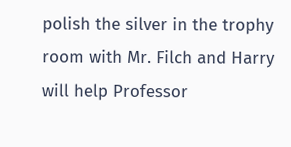polish the silver in the trophy room with Mr. Filch and Harry will help Professor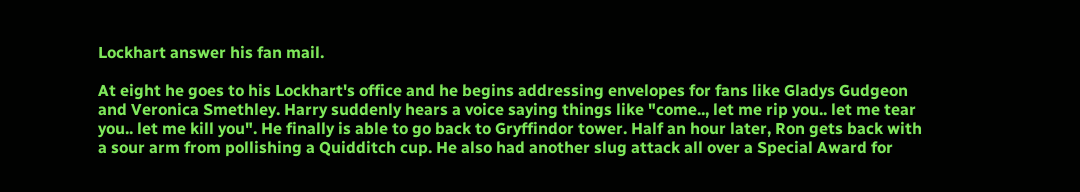Lockhart answer his fan mail.

At eight he goes to his Lockhart's office and he begins addressing envelopes for fans like Gladys Gudgeon and Veronica Smethley. Harry suddenly hears a voice saying things like "come.., let me rip you.. let me tear you.. let me kill you". He finally is able to go back to Gryffindor tower. Half an hour later, Ron gets back with a sour arm from pollishing a Quidditch cup. He also had another slug attack all over a Special Award for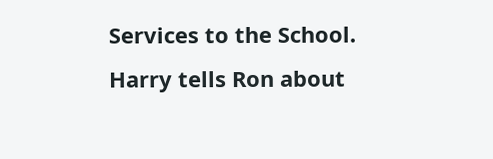Services to the School. Harry tells Ron about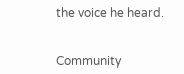the voice he heard.


Community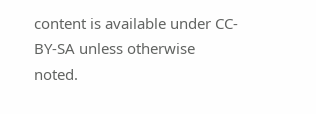content is available under CC-BY-SA unless otherwise noted.